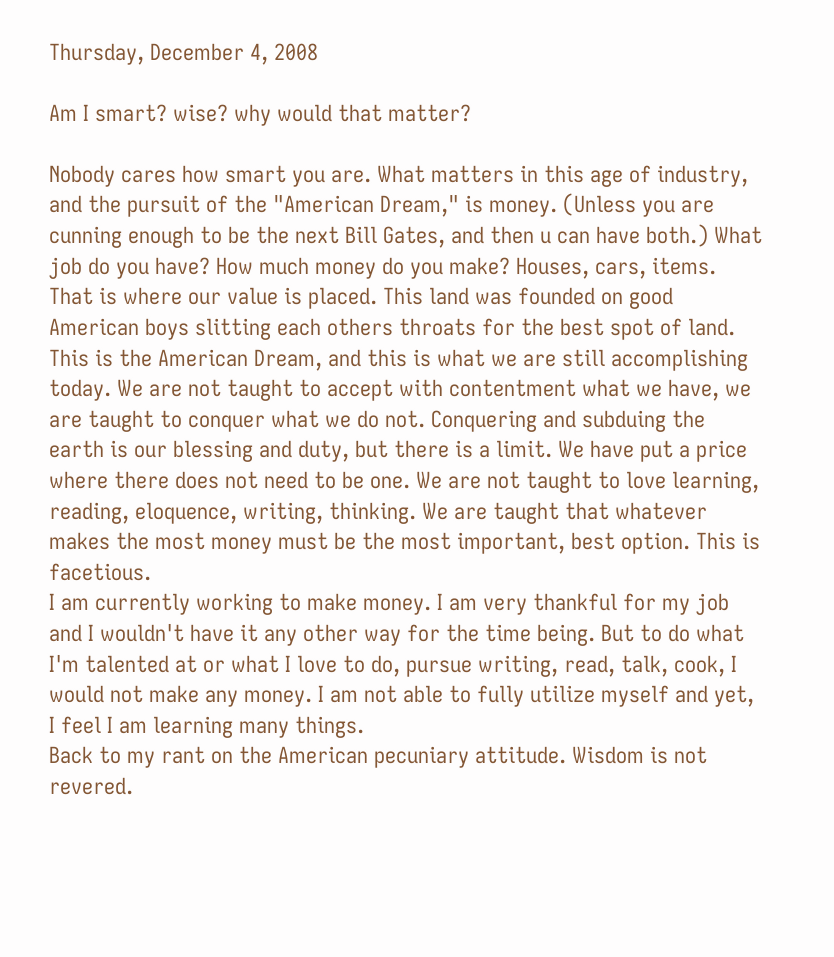Thursday, December 4, 2008

Am I smart? wise? why would that matter?

Nobody cares how smart you are. What matters in this age of industry, and the pursuit of the "American Dream," is money. (Unless you are cunning enough to be the next Bill Gates, and then u can have both.) What job do you have? How much money do you make? Houses, cars, items. That is where our value is placed. This land was founded on good American boys slitting each others throats for the best spot of land. This is the American Dream, and this is what we are still accomplishing today. We are not taught to accept with contentment what we have, we are taught to conquer what we do not. Conquering and subduing the earth is our blessing and duty, but there is a limit. We have put a price where there does not need to be one. We are not taught to love learning, reading, eloquence, writing, thinking. We are taught that whatever makes the most money must be the most important, best option. This is facetious.
I am currently working to make money. I am very thankful for my job and I wouldn't have it any other way for the time being. But to do what I'm talented at or what I love to do, pursue writing, read, talk, cook, I would not make any money. I am not able to fully utilize myself and yet, I feel I am learning many things.
Back to my rant on the American pecuniary attitude. Wisdom is not revered.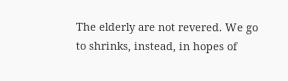The elderly are not revered. We go to shrinks, instead, in hopes of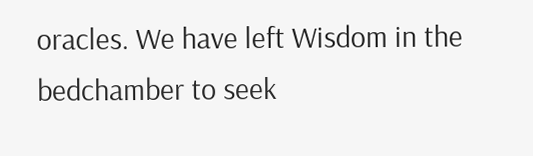oracles. We have left Wisdom in the bedchamber to seek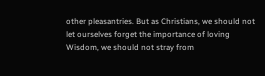other pleasantries. But as Christians, we should not let ourselves forget the importance of loving Wisdom, we should not stray from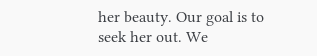her beauty. Our goal is to seek her out. We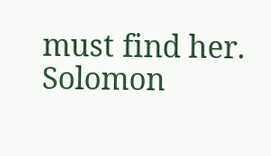must find her. Solomon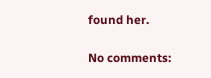found her.

No comments: